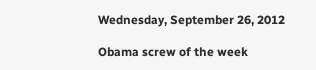Wednesday, September 26, 2012

Obama screw of the week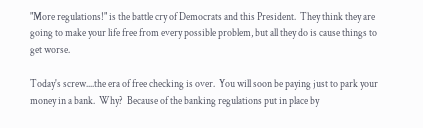"More regulations!" is the battle cry of Democrats and this President.  They think they are going to make your life free from every possible problem, but all they do is cause things to get worse.

Today's screw....the era of free checking is over.  You will soon be paying just to park your money in a bank.  Why?  Because of the banking regulations put in place by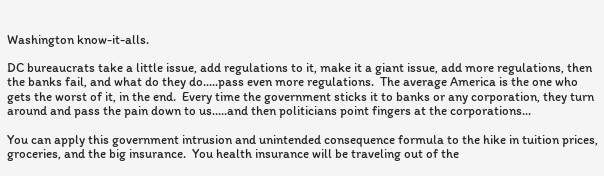Washington know-it-alls.

DC bureaucrats take a little issue, add regulations to it, make it a giant issue, add more regulations, then the banks fail, and what do they do.....pass even more regulations.  The average America is the one who gets the worst of it, in the end.  Every time the government sticks it to banks or any corporation, they turn around and pass the pain down to us.....and then politicians point fingers at the corporations...

You can apply this government intrusion and unintended consequence formula to the hike in tuition prices, groceries, and the big insurance.  You health insurance will be traveling out of the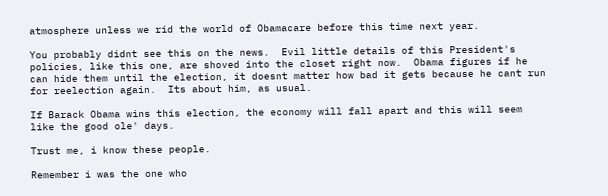atmosphere unless we rid the world of Obamacare before this time next year.

You probably didnt see this on the news.  Evil little details of this President's policies, like this one, are shoved into the closet right now.  Obama figures if he can hide them until the election, it doesnt matter how bad it gets because he cant run for reelection again.  Its about him, as usual.

If Barack Obama wins this election, the economy will fall apart and this will seem like the good ole' days.

Trust me, i know these people.

Remember i was the one who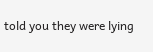told you they were lying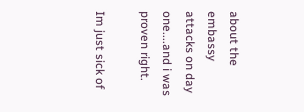about the embassy attacks on day one....and i was proven right.

Im just sick of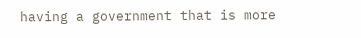having a government that is more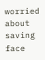worried about saving face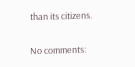than its citizens.

No comments: